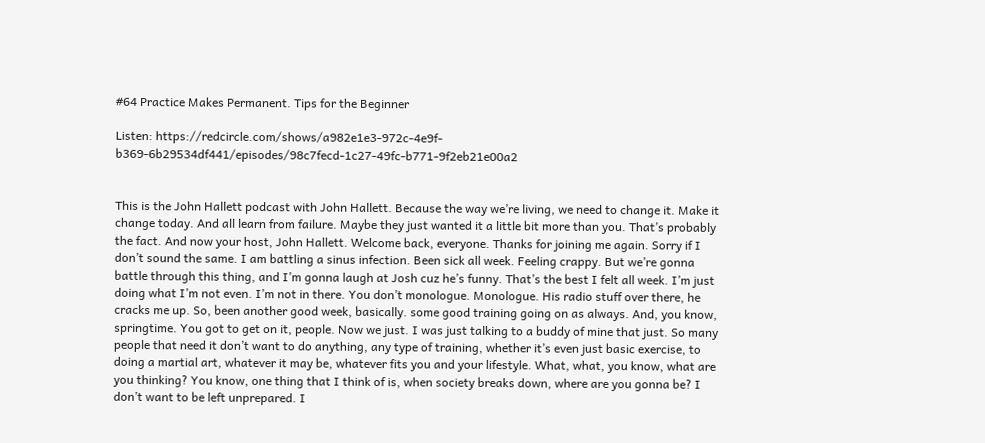#64 Practice Makes Permanent. Tips for the Beginner

Listen: https://redcircle.com/shows/a982e1e3-972c-4e9f-b369-6b29534df441/episodes/98c7fecd-1c27-49fc-b771-9f2eb21e00a2


This is the John Hallett podcast with John Hallett. Because the way we’re living, we need to change it. Make it change today. And all learn from failure. Maybe they just wanted it a little bit more than you. That’s probably the fact. And now your host, John Hallett. Welcome back, everyone. Thanks for joining me again. Sorry if I don’t sound the same. I am battling a sinus infection. Been sick all week. Feeling crappy. But we’re gonna battle through this thing, and I’m gonna laugh at Josh cuz he’s funny. That’s the best I felt all week. I’m just doing what I’m not even. I’m not in there. You don’t monologue. Monologue. His radio stuff over there, he cracks me up. So, been another good week, basically. some good training going on as always. And, you know, springtime. You got to get on it, people. Now we just. I was just talking to a buddy of mine that just. So many people that need it don’t want to do anything, any type of training, whether it’s even just basic exercise, to doing a martial art, whatever it may be, whatever fits you and your lifestyle. What, what, you know, what are you thinking? You know, one thing that I think of is, when society breaks down, where are you gonna be? I don’t want to be left unprepared. I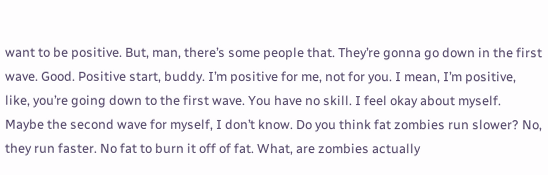want to be positive. But, man, there’s some people that. They’re gonna go down in the first wave. Good. Positive start, buddy. I’m positive for me, not for you. I mean, I’m positive, like, you’re going down to the first wave. You have no skill. I feel okay about myself. Maybe the second wave for myself, I don’t know. Do you think fat zombies run slower? No, they run faster. No fat to burn it off of fat. What, are zombies actually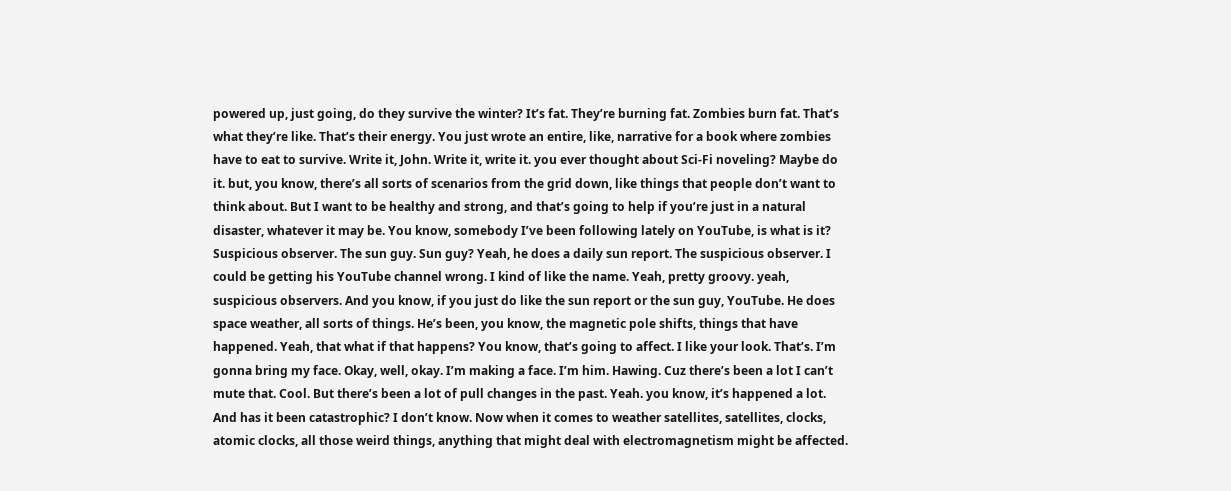powered up, just going, do they survive the winter? It’s fat. They’re burning fat. Zombies burn fat. That’s what they’re like. That’s their energy. You just wrote an entire, like, narrative for a book where zombies have to eat to survive. Write it, John. Write it, write it. you ever thought about Sci-Fi noveling? Maybe do it. but, you know, there’s all sorts of scenarios from the grid down, like things that people don’t want to think about. But I want to be healthy and strong, and that’s going to help if you’re just in a natural disaster, whatever it may be. You know, somebody I’ve been following lately on YouTube, is what is it? Suspicious observer. The sun guy. Sun guy? Yeah, he does a daily sun report. The suspicious observer. I could be getting his YouTube channel wrong. I kind of like the name. Yeah, pretty groovy. yeah, suspicious observers. And you know, if you just do like the sun report or the sun guy, YouTube. He does space weather, all sorts of things. He’s been, you know, the magnetic pole shifts, things that have happened. Yeah, that what if that happens? You know, that’s going to affect. I like your look. That’s. I’m gonna bring my face. Okay, well, okay. I’m making a face. I’m him. Hawing. Cuz there’s been a lot I can’t mute that. Cool. But there’s been a lot of pull changes in the past. Yeah. you know, it’s happened a lot. And has it been catastrophic? I don’t know. Now when it comes to weather satellites, satellites, clocks, atomic clocks, all those weird things, anything that might deal with electromagnetism might be affected.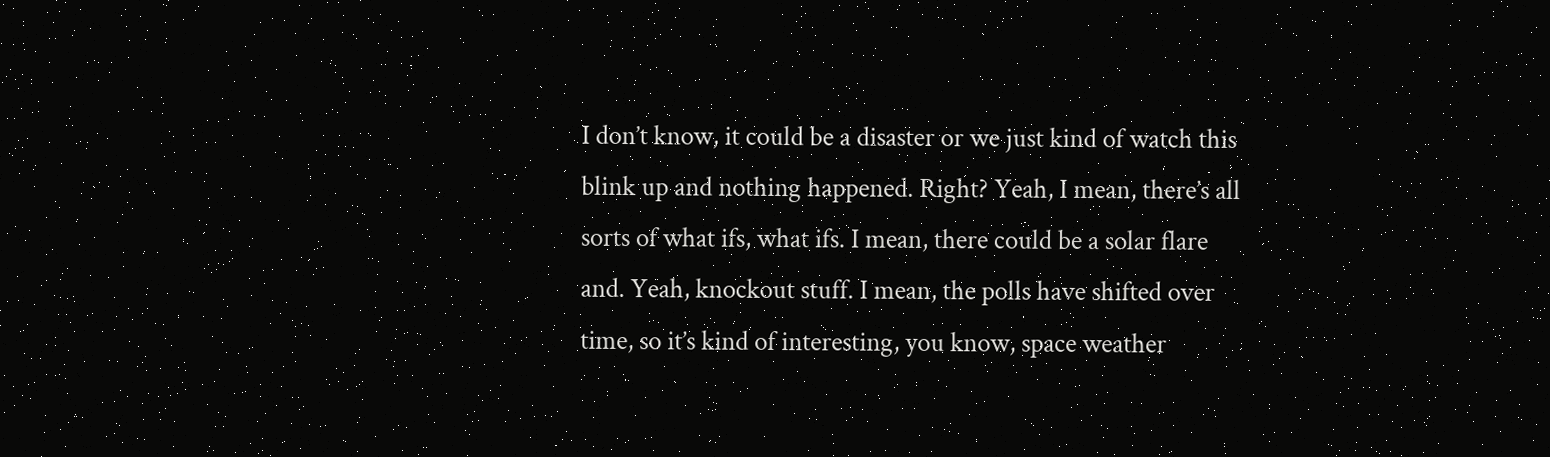I don’t know, it could be a disaster or we just kind of watch this blink up and nothing happened. Right? Yeah, I mean, there’s all sorts of what ifs, what ifs. I mean, there could be a solar flare and. Yeah, knockout stuff. I mean, the polls have shifted over time, so it’s kind of interesting, you know, space weather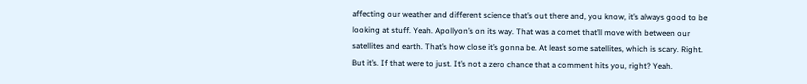affecting our weather and different science that’s out there and, you know, it’s always good to be looking at stuff. Yeah. Apollyon’s on its way. That was a comet that’ll move with between our satellites and earth. That’s how close it’s gonna be. At least some satellites, which is scary. Right. But it’s. If that were to just. It’s not a zero chance that a comment hits you, right? Yeah.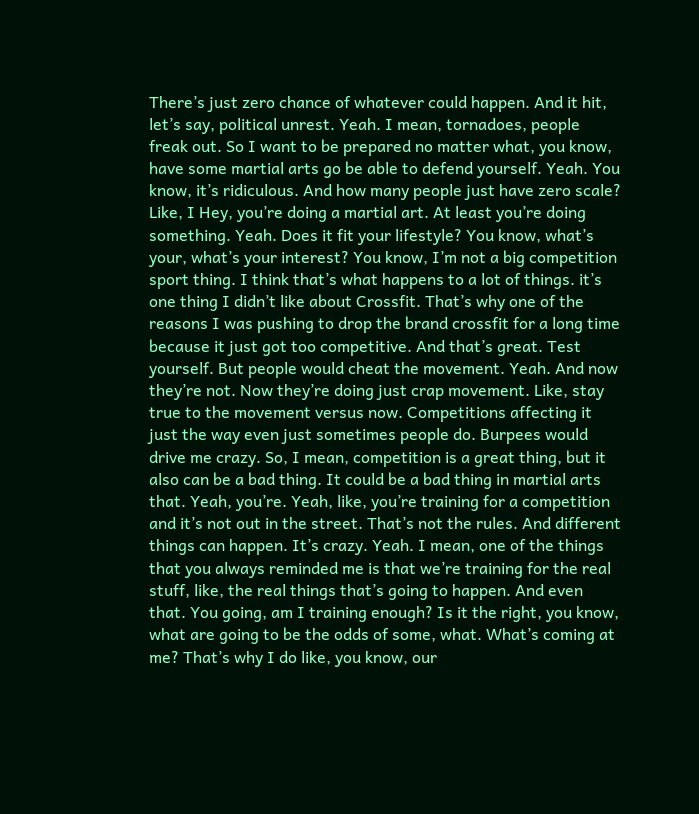There’s just zero chance of whatever could happen. And it hit, let’s say, political unrest. Yeah. I mean, tornadoes, people freak out. So I want to be prepared no matter what, you know, have some martial arts go be able to defend yourself. Yeah. You know, it’s ridiculous. And how many people just have zero scale? Like, I Hey, you’re doing a martial art. At least you’re doing something. Yeah. Does it fit your lifestyle? You know, what’s your, what’s your interest? You know, I’m not a big competition sport thing. I think that’s what happens to a lot of things. it’s one thing I didn’t like about Crossfit. That’s why one of the reasons I was pushing to drop the brand crossfit for a long time because it just got too competitive. And that’s great. Test yourself. But people would cheat the movement. Yeah. And now they’re not. Now they’re doing just crap movement. Like, stay true to the movement versus now. Competitions affecting it just the way even just sometimes people do. Burpees would drive me crazy. So, I mean, competition is a great thing, but it also can be a bad thing. It could be a bad thing in martial arts that. Yeah, you’re. Yeah, like, you’re training for a competition and it’s not out in the street. That’s not the rules. And different things can happen. It’s crazy. Yeah. I mean, one of the things that you always reminded me is that we’re training for the real stuff, like, the real things that’s going to happen. And even that. You going, am I training enough? Is it the right, you know, what are going to be the odds of some, what. What’s coming at me? That’s why I do like, you know, our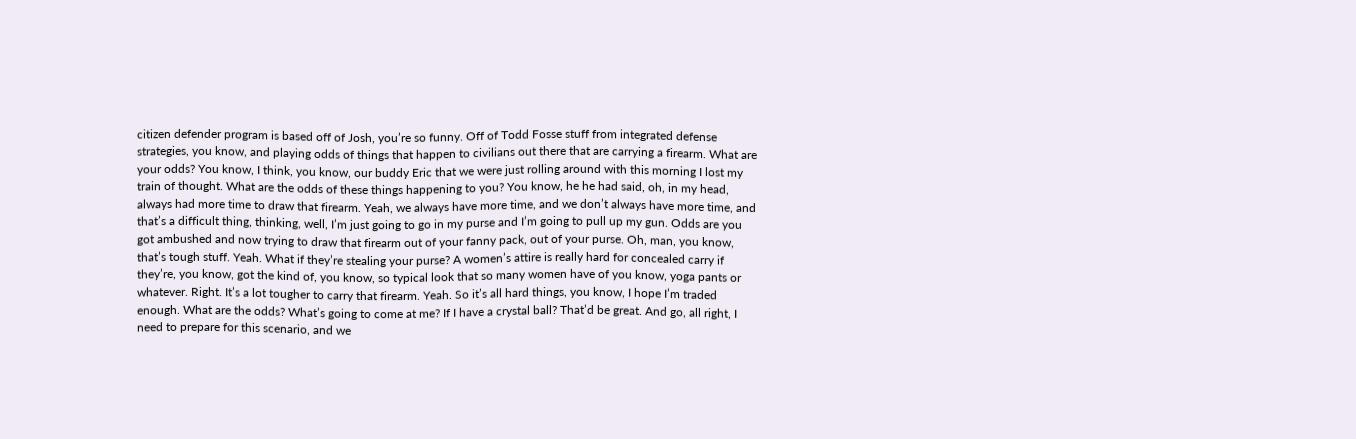citizen defender program is based off of Josh, you’re so funny. Off of Todd Fosse stuff from integrated defense strategies, you know, and playing odds of things that happen to civilians out there that are carrying a firearm. What are your odds? You know, I think, you know, our buddy Eric that we were just rolling around with this morning I lost my train of thought. What are the odds of these things happening to you? You know, he he had said, oh, in my head, always had more time to draw that firearm. Yeah, we always have more time, and we don’t always have more time, and that’s a difficult thing, thinking, well, I’m just going to go in my purse and I’m going to pull up my gun. Odds are you got ambushed and now trying to draw that firearm out of your fanny pack, out of your purse. Oh, man, you know, that’s tough stuff. Yeah. What if they’re stealing your purse? A women’s attire is really hard for concealed carry if they’re, you know, got the kind of, you know, so typical look that so many women have of you know, yoga pants or whatever. Right. It’s a lot tougher to carry that firearm. Yeah. So it’s all hard things, you know, I hope I’m traded enough. What are the odds? What’s going to come at me? If I have a crystal ball? That’d be great. And go, all right, I need to prepare for this scenario, and we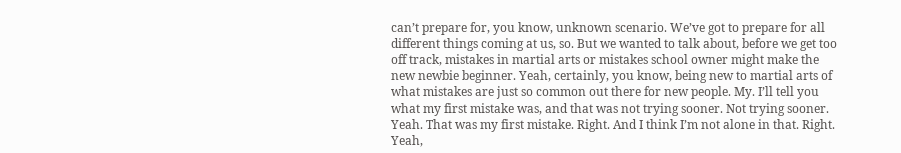can’t prepare for, you know, unknown scenario. We’ve got to prepare for all different things coming at us, so. But we wanted to talk about, before we get too off track, mistakes in martial arts or mistakes school owner might make the new newbie beginner. Yeah, certainly, you know, being new to martial arts of what mistakes are just so common out there for new people. My. I’ll tell you what my first mistake was, and that was not trying sooner. Not trying sooner. Yeah. That was my first mistake. Right. And I think I’m not alone in that. Right. Yeah,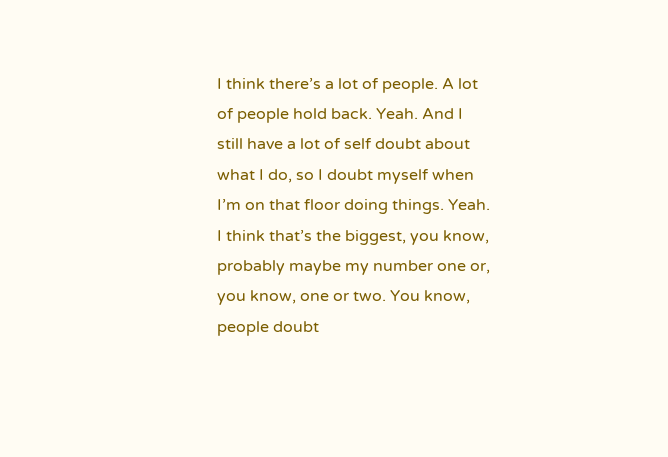I think there’s a lot of people. A lot of people hold back. Yeah. And I still have a lot of self doubt about what I do, so I doubt myself when I’m on that floor doing things. Yeah. I think that’s the biggest, you know, probably maybe my number one or, you know, one or two. You know, people doubt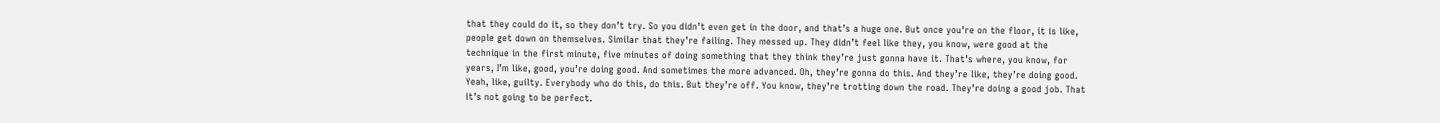that they could do it, so they don’t try. So you didn’t even get in the door, and that’s a huge one. But once you’re on the floor, it is like, people get down on themselves. Similar that they’re failing. They messed up. They didn’t feel like they, you know, were good at the technique in the first minute, five minutes of doing something that they think they’re just gonna have it. That’s where, you know, for years, I’m like, good, you’re doing good. And sometimes the more advanced. Oh, they’re gonna do this. And they’re like, they’re doing good. Yeah, like, guilty. Everybody who do this, do this. But they’re off. You know, they’re trotting down the road. They’re doing a good job. That it’s not going to be perfect.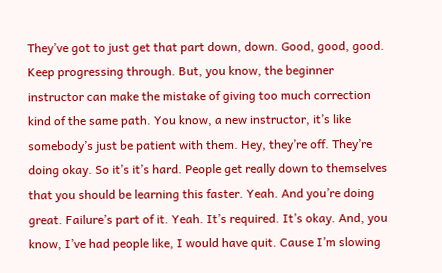They’ve got to just get that part down, down. Good, good, good. Keep progressing through. But, you know, the beginner instructor can make the mistake of giving too much correction kind of the same path. You know, a new instructor, it’s like somebody’s just be patient with them. Hey, they’re off. They’re doing okay. So it’s it’s hard. People get really down to themselves that you should be learning this faster. Yeah. And you’re doing great. Failure’s part of it. Yeah. It’s required. It’s okay. And, you know, I’ve had people like, I would have quit. Cause I’m slowing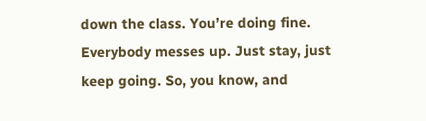down the class. You’re doing fine. Everybody messes up. Just stay, just keep going. So, you know, and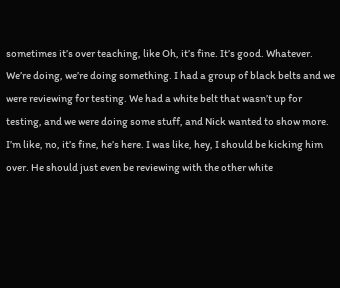sometimes it’s over teaching, like Oh, it’s fine. It’s good. Whatever. We’re doing, we’re doing something. I had a group of black belts and we were reviewing for testing. We had a white belt that wasn’t up for testing, and we were doing some stuff, and Nick wanted to show more. I’m like, no, it’s fine, he’s here. I was like, hey, I should be kicking him over. He should just even be reviewing with the other white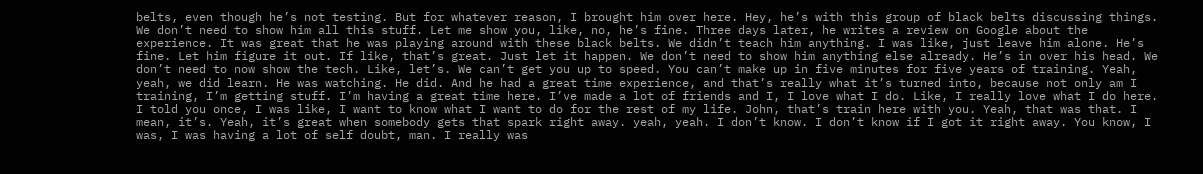belts, even though he’s not testing. But for whatever reason, I brought him over here. Hey, he’s with this group of black belts discussing things. We don’t need to show him all this stuff. Let me show you, like, no, he’s fine. Three days later, he writes a review on Google about the experience. It was great that he was playing around with these black belts. We didn’t teach him anything. I was like, just leave him alone. He’s fine. Let him figure it out. If like, that’s great. Just let it happen. We don’t need to show him anything else already. He’s in over his head. We don’t need to now show the tech. Like, let’s. We can’t get you up to speed. You can’t make up in five minutes for five years of training. Yeah, yeah, we did learn. He was watching. He did. And he had a great time experience, and that’s really what it’s turned into, because not only am I training, I’m getting stuff. I’m having a great time here. I’ve made a lot of friends and I, I love what I do. Like, I really love what I do here. I told you once, I was like, I want to know what I want to do for the rest of my life. John, that’s train here with you. Yeah, that was that. I mean, it’s. Yeah, it’s great when somebody gets that spark right away. yeah, yeah. I don’t know. I don’t know if I got it right away. You know, I was, I was having a lot of self doubt, man. I really was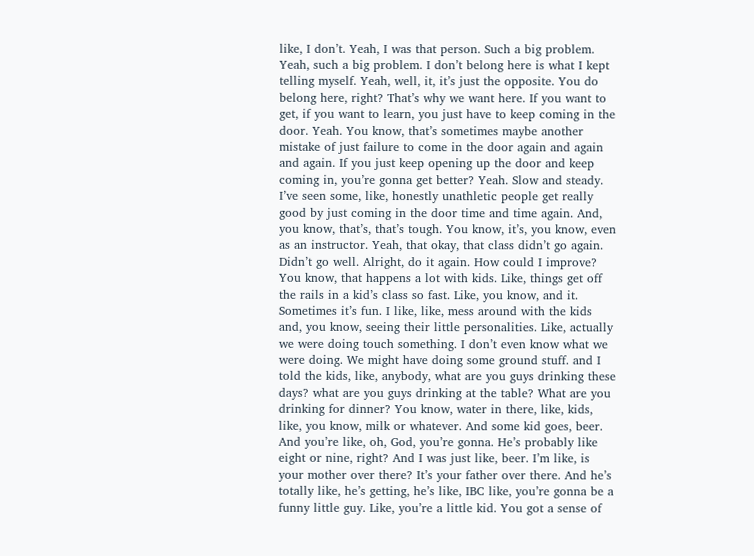like, I don’t. Yeah, I was that person. Such a big problem. Yeah, such a big problem. I don’t belong here is what I kept telling myself. Yeah, well, it, it’s just the opposite. You do belong here, right? That’s why we want here. If you want to get, if you want to learn, you just have to keep coming in the door. Yeah. You know, that’s sometimes maybe another mistake of just failure to come in the door again and again and again. If you just keep opening up the door and keep coming in, you’re gonna get better? Yeah. Slow and steady. I’ve seen some, like, honestly unathletic people get really good by just coming in the door time and time again. And, you know, that’s, that’s tough. You know, it’s, you know, even as an instructor. Yeah, that okay, that class didn’t go again. Didn’t go well. Alright, do it again. How could I improve? You know, that happens a lot with kids. Like, things get off the rails in a kid’s class so fast. Like, you know, and it. Sometimes it’s fun. I like, like, mess around with the kids and, you know, seeing their little personalities. Like, actually we were doing touch something. I don’t even know what we were doing. We might have doing some ground stuff. and I told the kids, like, anybody, what are you guys drinking these days? what are you guys drinking at the table? What are you drinking for dinner? You know, water in there, like, kids, like, you know, milk or whatever. And some kid goes, beer. And you’re like, oh, God, you’re gonna. He’s probably like eight or nine, right? And I was just like, beer. I’m like, is your mother over there? It’s your father over there. And he’s totally like, he’s getting, he’s like, IBC like, you’re gonna be a funny little guy. Like, you’re a little kid. You got a sense of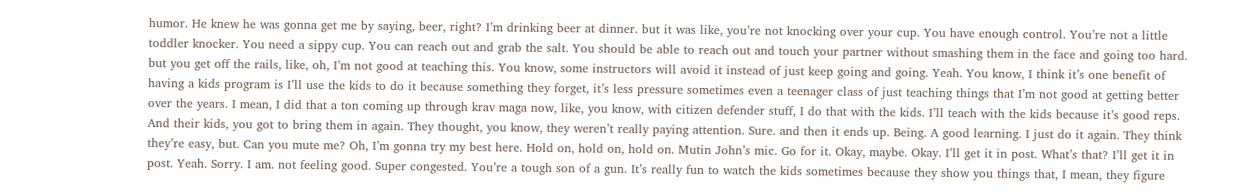humor. He knew he was gonna get me by saying, beer, right? I’m drinking beer at dinner. but it was like, you’re not knocking over your cup. You have enough control. You’re not a little toddler knocker. You need a sippy cup. You can reach out and grab the salt. You should be able to reach out and touch your partner without smashing them in the face and going too hard. but you get off the rails, like, oh, I’m not good at teaching this. You know, some instructors will avoid it instead of just keep going and going. Yeah. You know, I think it’s one benefit of having a kids program is I’ll use the kids to do it because something they forget, it’s less pressure sometimes even a teenager class of just teaching things that I’m not good at getting better over the years. I mean, I did that a ton coming up through krav maga now, like, you know, with citizen defender stuff, I do that with the kids. I’ll teach with the kids because it’s good reps. And their kids, you got to bring them in again. They thought, you know, they weren’t really paying attention. Sure. and then it ends up. Being. A good learning. I just do it again. They think they’re easy, but. Can you mute me? Oh, I’m gonna try my best here. Hold on, hold on, hold on. Mutin John’s mic. Go for it. Okay, maybe. Okay. I’ll get it in post. What’s that? I’ll get it in post. Yeah. Sorry. I am. not feeling good. Super congested. You’re a tough son of a gun. It’s really fun to watch the kids sometimes because they show you things that, I mean, they figure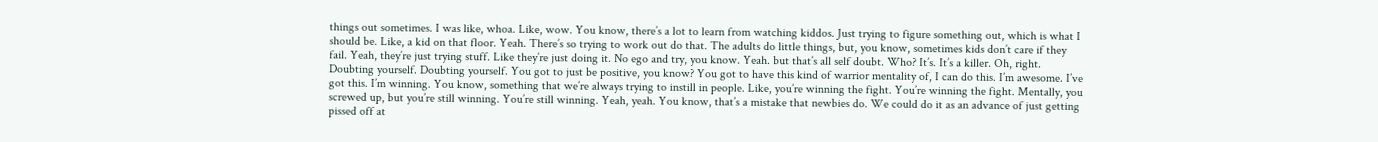things out sometimes. I was like, whoa. Like, wow. You know, there’s a lot to learn from watching kiddos. Just trying to figure something out, which is what I should be. Like, a kid on that floor. Yeah. There’s so trying to work out do that. The adults do little things, but, you know, sometimes kids don’t care if they fail. Yeah, they’re just trying stuff. Like they’re just doing it. No ego and try, you know. Yeah. but that’s all self doubt. Who? It’s. It’s a killer. Oh, right. Doubting yourself. Doubting yourself. You got to just be positive, you know? You got to have this kind of warrior mentality of, I can do this. I’m awesome. I’ve got this. I’m winning. You know, something that we’re always trying to instill in people. Like, you’re winning the fight. You’re winning the fight. Mentally, you screwed up, but you’re still winning. You’re still winning. Yeah, yeah. You know, that’s a mistake that newbies do. We could do it as an advance of just getting pissed off at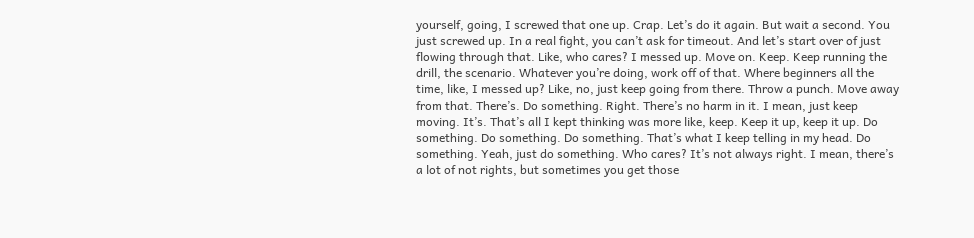yourself, going, I screwed that one up. Crap. Let’s do it again. But wait a second. You just screwed up. In a real fight, you can’t ask for timeout. And let’s start over of just flowing through that. Like, who cares? I messed up. Move on. Keep. Keep running the drill, the scenario. Whatever you’re doing, work off of that. Where beginners all the time, like, I messed up? Like, no, just keep going from there. Throw a punch. Move away from that. There’s. Do something. Right. There’s no harm in it. I mean, just keep moving. It’s. That’s all I kept thinking was more like, keep. Keep it up, keep it up. Do something. Do something. Do something. That’s what I keep telling in my head. Do something. Yeah, just do something. Who cares? It’s not always right. I mean, there’s a lot of not rights, but sometimes you get those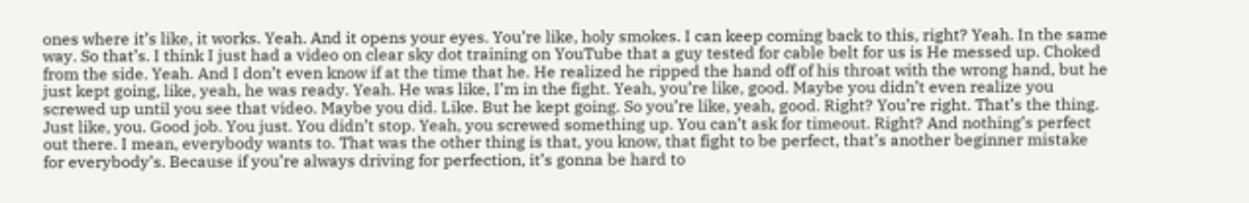ones where it’s like, it works. Yeah. And it opens your eyes. You’re like, holy smokes. I can keep coming back to this, right? Yeah. In the same way. So that’s. I think I just had a video on clear sky dot training on YouTube that a guy tested for cable belt for us is He messed up. Choked from the side. Yeah. And I don’t even know if at the time that he. He realized he ripped the hand off of his throat with the wrong hand, but he just kept going, like, yeah, he was ready. Yeah. He was like, I’m in the fight. Yeah, you’re like, good. Maybe you didn’t even realize you screwed up until you see that video. Maybe you did. Like. But he kept going. So you’re like, yeah, good. Right? You’re right. That’s the thing. Just like, you. Good job. You just. You didn’t stop. Yeah, you screwed something up. You can’t ask for timeout. Right? And nothing’s perfect out there. I mean, everybody wants to. That was the other thing is that, you know, that fight to be perfect, that’s another beginner mistake for everybody’s. Because if you’re always driving for perfection, it’s gonna be hard to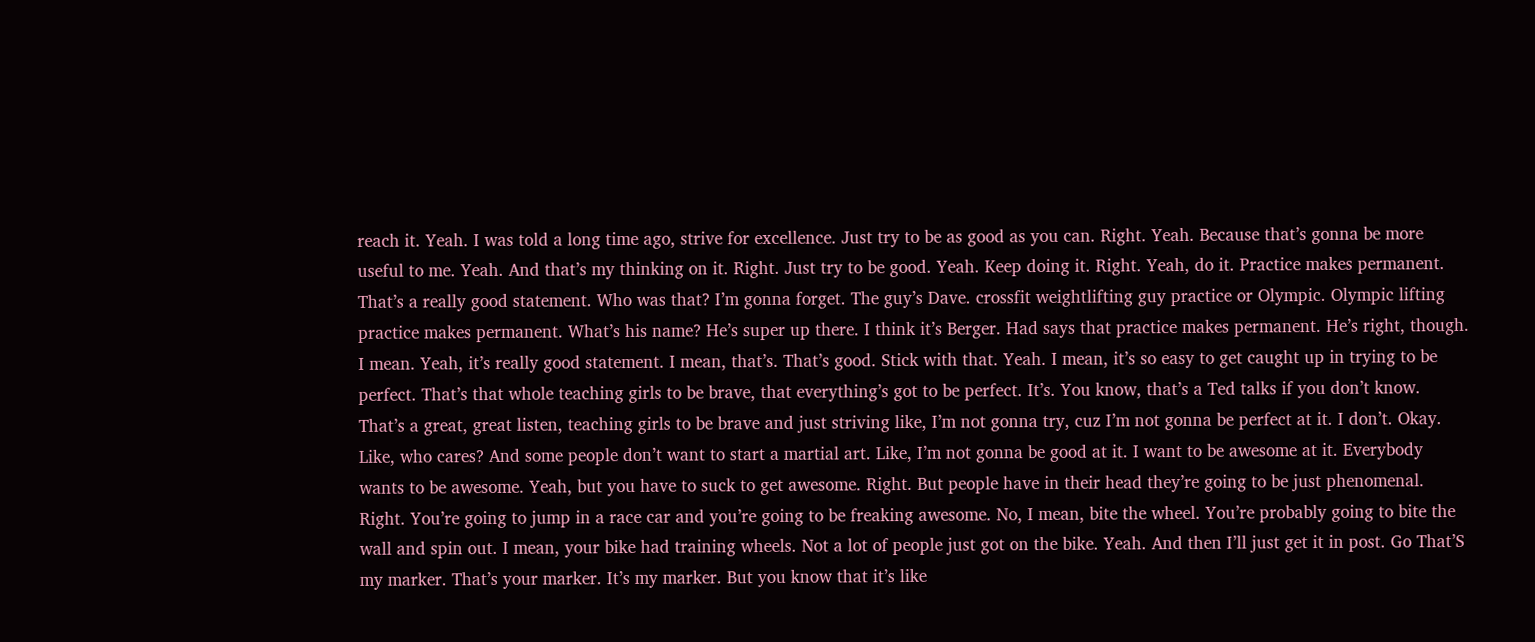reach it. Yeah. I was told a long time ago, strive for excellence. Just try to be as good as you can. Right. Yeah. Because that’s gonna be more useful to me. Yeah. And that’s my thinking on it. Right. Just try to be good. Yeah. Keep doing it. Right. Yeah, do it. Practice makes permanent. That’s a really good statement. Who was that? I’m gonna forget. The guy’s Dave. crossfit weightlifting guy practice or Olympic. Olympic lifting practice makes permanent. What’s his name? He’s super up there. I think it’s Berger. Had says that practice makes permanent. He’s right, though. I mean. Yeah, it’s really good statement. I mean, that’s. That’s good. Stick with that. Yeah. I mean, it’s so easy to get caught up in trying to be perfect. That’s that whole teaching girls to be brave, that everything’s got to be perfect. It’s. You know, that’s a Ted talks if you don’t know. That’s a great, great listen, teaching girls to be brave and just striving like, I’m not gonna try, cuz I’m not gonna be perfect at it. I don’t. Okay. Like, who cares? And some people don’t want to start a martial art. Like, I’m not gonna be good at it. I want to be awesome at it. Everybody wants to be awesome. Yeah, but you have to suck to get awesome. Right. But people have in their head they’re going to be just phenomenal. Right. You’re going to jump in a race car and you’re going to be freaking awesome. No, I mean, bite the wheel. You’re probably going to bite the wall and spin out. I mean, your bike had training wheels. Not a lot of people just got on the bike. Yeah. And then I’ll just get it in post. Go That’S my marker. That’s your marker. It’s my marker. But you know that it’s like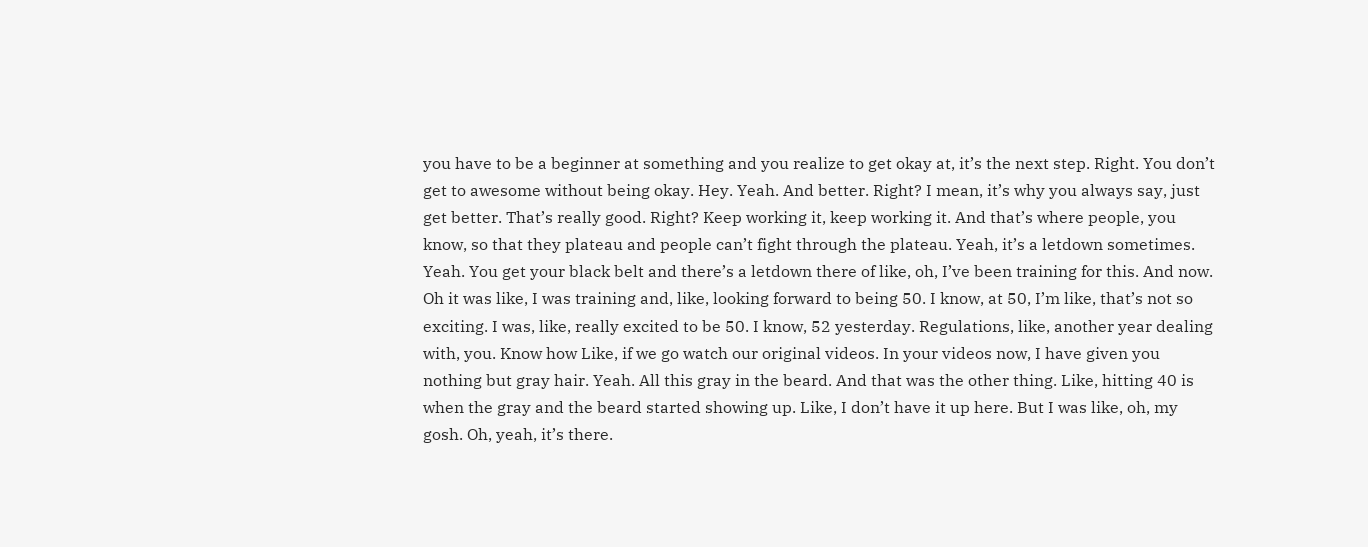you have to be a beginner at something and you realize to get okay at, it’s the next step. Right. You don’t get to awesome without being okay. Hey. Yeah. And better. Right? I mean, it’s why you always say, just get better. That’s really good. Right? Keep working it, keep working it. And that’s where people, you know, so that they plateau and people can’t fight through the plateau. Yeah, it’s a letdown sometimes. Yeah. You get your black belt and there’s a letdown there of like, oh, I’ve been training for this. And now. Oh it was like, I was training and, like, looking forward to being 50. I know, at 50, I’m like, that’s not so exciting. I was, like, really excited to be 50. I know, 52 yesterday. Regulations, like, another year dealing with, you. Know how Like, if we go watch our original videos. In your videos now, I have given you nothing but gray hair. Yeah. All this gray in the beard. And that was the other thing. Like, hitting 40 is when the gray and the beard started showing up. Like, I don’t have it up here. But I was like, oh, my gosh. Oh, yeah, it’s there.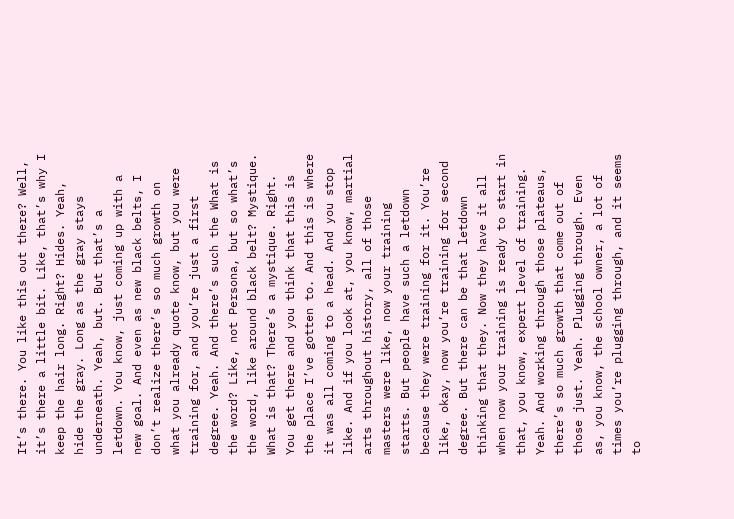It’s there. You like this out there? Well, it’s there a little bit. Like, that’s why I keep the hair long. Right? Hides. Yeah, hide the gray. Long as the gray stays underneath. Yeah, but. But that’s a letdown. You know, just coming up with a new goal. And even as new black belts, I don’t realize there’s so much growth on what you already quote know, but you were training for, and you’re just a first degree. Yeah. And there’s such the What is the word? Like, not Persona, but so what’s the word, like around black belt? Mystique. What is that? There’s a mystique. Right. You get there and you think that this is the place I’ve gotten to. And this is where it was all coming to a head. And you stop like. And if you look at, you know, martial arts throughout history, all of those masters were like, now your training starts. But people have such a letdown because they were training for it. You’re like, okay, now you’re training for second degree. But there can be that letdown thinking that they. Now they have it all when now your training is ready to start in that, you know, expert level of training. Yeah. And working through those plateaus, there’s so much growth that come out of those just. Yeah. Plugging through. Even as, you know, the school owner, a lot of times you’re plugging through, and it seems to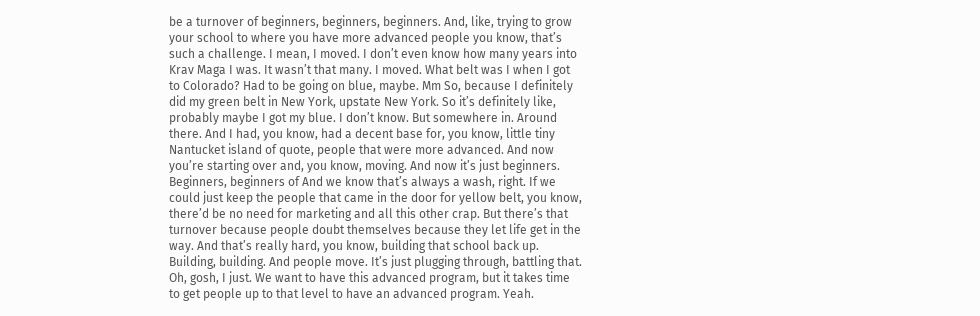be a turnover of beginners, beginners, beginners. And, like, trying to grow your school to where you have more advanced people you know, that’s such a challenge. I mean, I moved. I don’t even know how many years into Krav Maga I was. It wasn’t that many. I moved. What belt was I when I got to Colorado? Had to be going on blue, maybe. Mm So, because I definitely did my green belt in New York, upstate New York. So it’s definitely like, probably maybe I got my blue. I don’t know. But somewhere in. Around there. And I had, you know, had a decent base for, you know, little tiny Nantucket island of quote, people that were more advanced. And now you’re starting over and, you know, moving. And now it’s just beginners. Beginners, beginners of And we know that’s always a wash, right. If we could just keep the people that came in the door for yellow belt, you know, there’d be no need for marketing and all this other crap. But there’s that turnover because people doubt themselves because they let life get in the way. And that’s really hard, you know, building that school back up. Building, building. And people move. It’s just plugging through, battling that. Oh, gosh, I just. We want to have this advanced program, but it takes time to get people up to that level to have an advanced program. Yeah.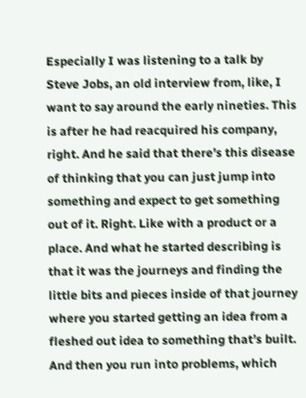Especially I was listening to a talk by Steve Jobs, an old interview from, like, I want to say around the early nineties. This is after he had reacquired his company, right. And he said that there’s this disease of thinking that you can just jump into something and expect to get something out of it. Right. Like with a product or a place. And what he started describing is that it was the journeys and finding the little bits and pieces inside of that journey where you started getting an idea from a fleshed out idea to something that’s built. And then you run into problems, which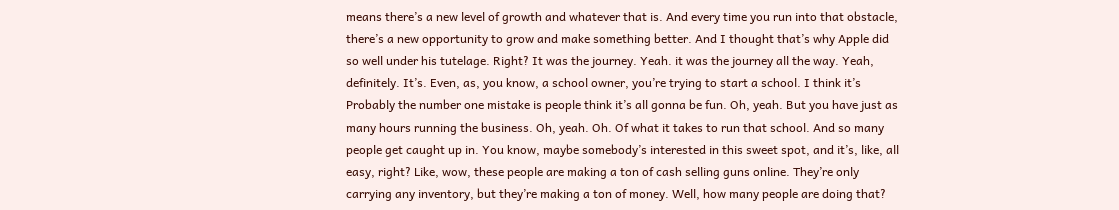means there’s a new level of growth and whatever that is. And every time you run into that obstacle, there’s a new opportunity to grow and make something better. And I thought that’s why Apple did so well under his tutelage. Right? It was the journey. Yeah. it was the journey all the way. Yeah, definitely. It’s. Even, as, you know, a school owner, you’re trying to start a school. I think it’s Probably the number one mistake is people think it’s all gonna be fun. Oh, yeah. But you have just as many hours running the business. Oh, yeah. Oh. Of what it takes to run that school. And so many people get caught up in. You know, maybe somebody’s interested in this sweet spot, and it’s, like, all easy, right? Like, wow, these people are making a ton of cash selling guns online. They’re only carrying any inventory, but they’re making a ton of money. Well, how many people are doing that?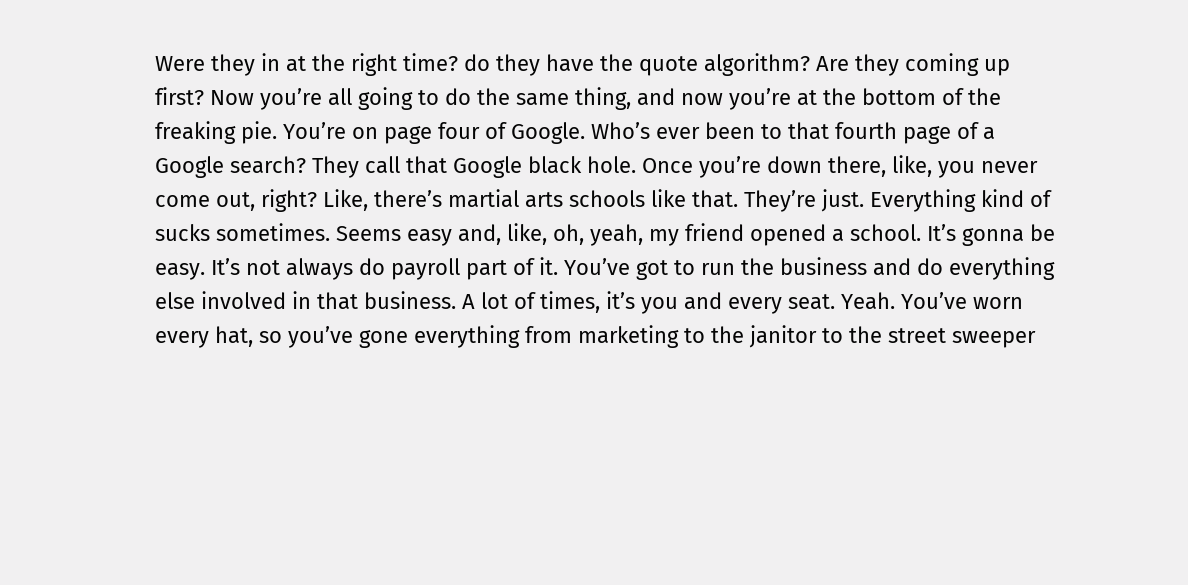Were they in at the right time? do they have the quote algorithm? Are they coming up first? Now you’re all going to do the same thing, and now you’re at the bottom of the freaking pie. You’re on page four of Google. Who’s ever been to that fourth page of a Google search? They call that Google black hole. Once you’re down there, like, you never come out, right? Like, there’s martial arts schools like that. They’re just. Everything kind of sucks sometimes. Seems easy and, like, oh, yeah, my friend opened a school. It’s gonna be easy. It’s not always do payroll part of it. You’ve got to run the business and do everything else involved in that business. A lot of times, it’s you and every seat. Yeah. You’ve worn every hat, so you’ve gone everything from marketing to the janitor to the street sweeper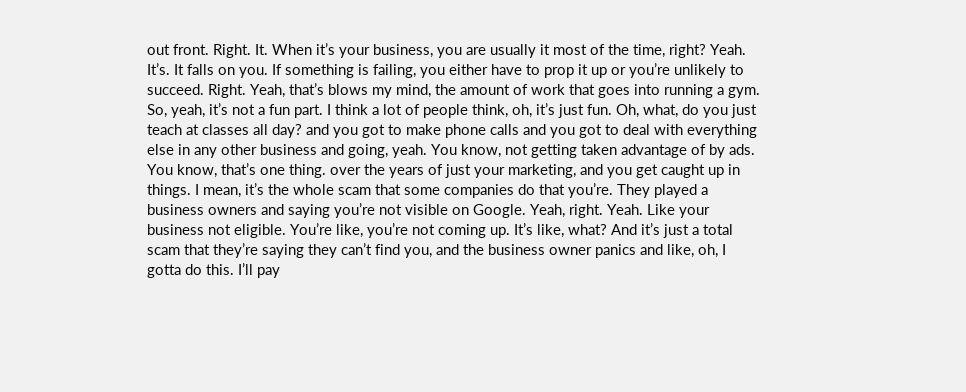out front. Right. It. When it’s your business, you are usually it most of the time, right? Yeah. It’s. It falls on you. If something is failing, you either have to prop it up or you’re unlikely to succeed. Right. Yeah, that’s blows my mind, the amount of work that goes into running a gym. So, yeah, it’s not a fun part. I think a lot of people think, oh, it’s just fun. Oh, what, do you just teach at classes all day? and you got to make phone calls and you got to deal with everything else in any other business and going, yeah. You know, not getting taken advantage of by ads. You know, that’s one thing. over the years of just your marketing, and you get caught up in things. I mean, it’s the whole scam that some companies do that you’re. They played a business owners and saying you’re not visible on Google. Yeah, right. Yeah. Like your business not eligible. You’re like, you’re not coming up. It’s like, what? And it’s just a total scam that they’re saying they can’t find you, and the business owner panics and like, oh, I gotta do this. I’ll pay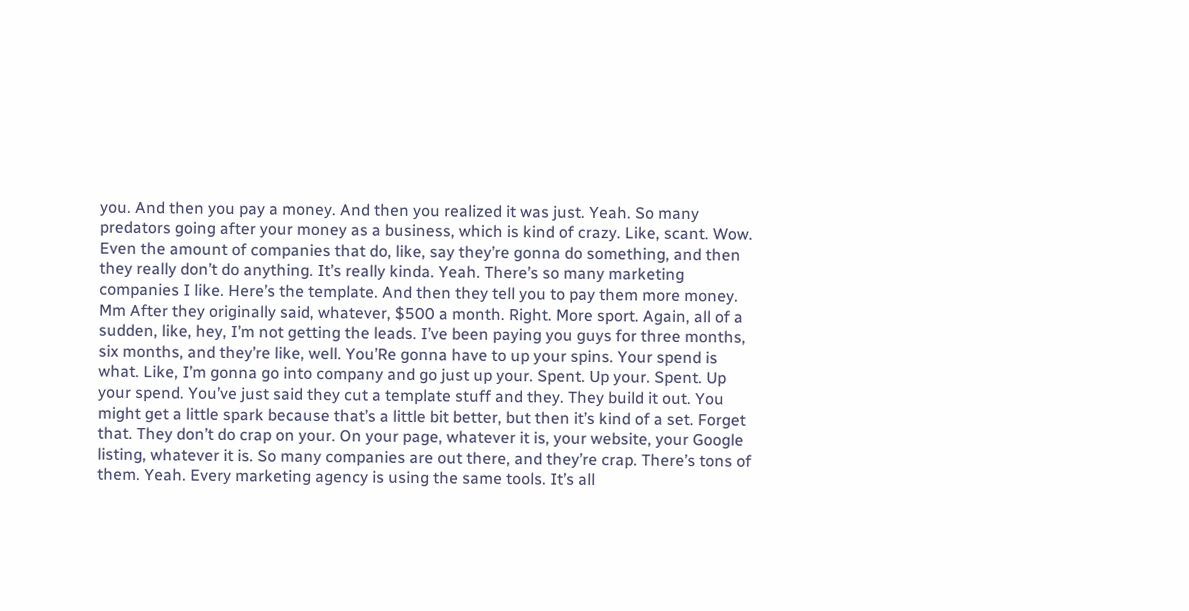you. And then you pay a money. And then you realized it was just. Yeah. So many predators going after your money as a business, which is kind of crazy. Like, scant. Wow. Even the amount of companies that do, like, say they’re gonna do something, and then they really don’t do anything. It’s really kinda. Yeah. There’s so many marketing companies I like. Here’s the template. And then they tell you to pay them more money. Mm After they originally said, whatever, $500 a month. Right. More sport. Again, all of a sudden, like, hey, I’m not getting the leads. I’ve been paying you guys for three months, six months, and they’re like, well. You’Re gonna have to up your spins. Your spend is what. Like, I’m gonna go into company and go just up your. Spent. Up your. Spent. Up your spend. You’ve just said they cut a template stuff and they. They build it out. You might get a little spark because that’s a little bit better, but then it’s kind of a set. Forget that. They don’t do crap on your. On your page, whatever it is, your website, your Google listing, whatever it is. So many companies are out there, and they’re crap. There’s tons of them. Yeah. Every marketing agency is using the same tools. It’s all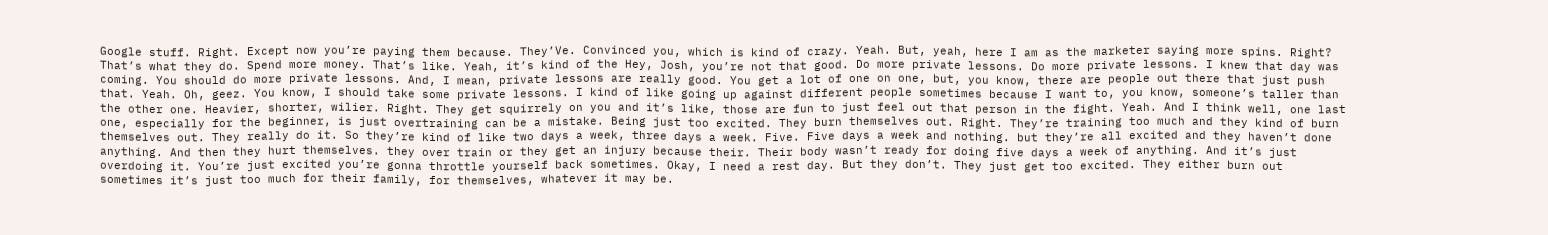Google stuff. Right. Except now you’re paying them because. They’Ve. Convinced you, which is kind of crazy. Yeah. But, yeah, here I am as the marketer saying more spins. Right? That’s what they do. Spend more money. That’s like. Yeah, it’s kind of the Hey, Josh, you’re not that good. Do more private lessons. Do more private lessons. I knew that day was coming. You should do more private lessons. And, I mean, private lessons are really good. You get a lot of one on one, but, you know, there are people out there that just push that. Yeah. Oh, geez. You know, I should take some private lessons. I kind of like going up against different people sometimes because I want to, you know, someone’s taller than the other one. Heavier, shorter, wilier. Right. They get squirrely on you and it’s like, those are fun to just feel out that person in the fight. Yeah. And I think well, one last one, especially for the beginner, is just overtraining can be a mistake. Being just too excited. They burn themselves out. Right. They’re training too much and they kind of burn themselves out. They really do it. So they’re kind of like two days a week, three days a week. Five. Five days a week and nothing. but they’re all excited and they haven’t done anything. And then they hurt themselves. they over train or they get an injury because their. Their body wasn’t ready for doing five days a week of anything. And it’s just overdoing it. You’re just excited you’re gonna throttle yourself back sometimes. Okay, I need a rest day. But they don’t. They just get too excited. They either burn out sometimes it’s just too much for their family, for themselves, whatever it may be.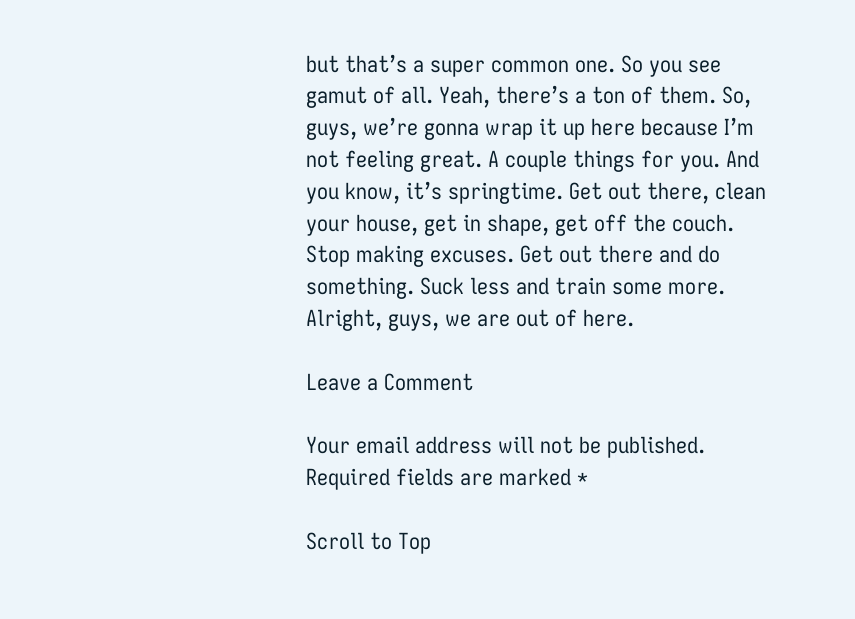but that’s a super common one. So you see gamut of all. Yeah, there’s a ton of them. So, guys, we’re gonna wrap it up here because I’m not feeling great. A couple things for you. And you know, it’s springtime. Get out there, clean your house, get in shape, get off the couch. Stop making excuses. Get out there and do something. Suck less and train some more. Alright, guys, we are out of here.

Leave a Comment

Your email address will not be published. Required fields are marked *

Scroll to Top